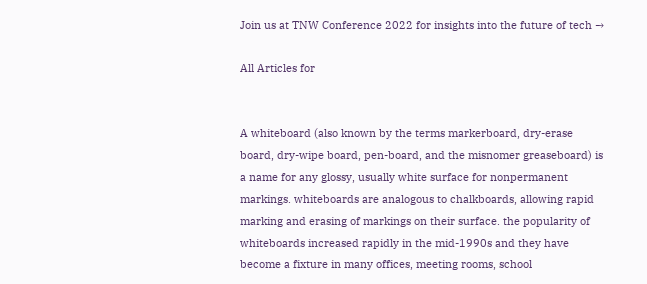Join us at TNW Conference 2022 for insights into the future of tech →

All Articles for


A whiteboard (also known by the terms markerboard, dry-erase board, dry-wipe board, pen-board, and the misnomer greaseboard) is a name for any glossy, usually white surface for nonpermanent markings. whiteboards are analogous to chalkboards, allowing rapid marking and erasing of markings on their surface. the popularity of whiteboards increased rapidly in the mid-1990s and they have become a fixture in many offices, meeting rooms, school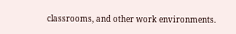classrooms, and other work environments.